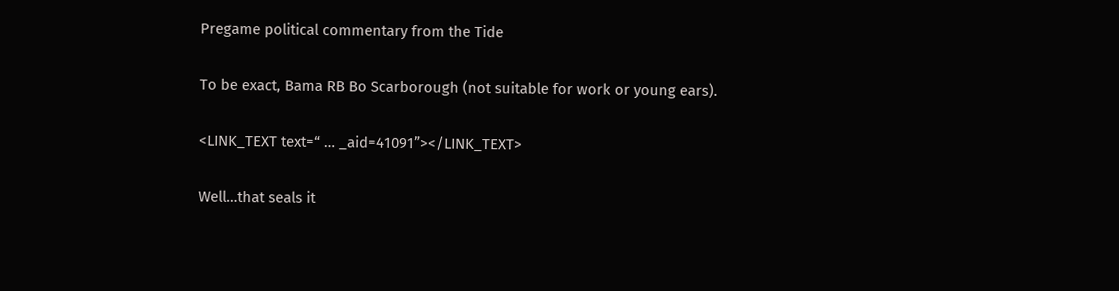Pregame political commentary from the Tide

To be exact, Bama RB Bo Scarborough (not suitable for work or young ears).

<LINK_TEXT text=“ … _aid=41091”></LINK_TEXT>

Well…that seals it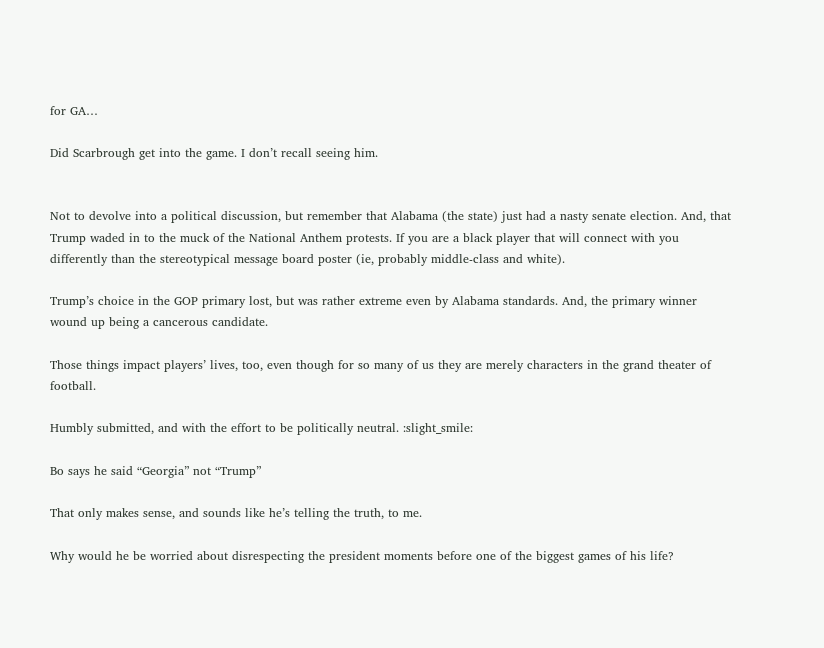for GA…

Did Scarbrough get into the game. I don’t recall seeing him.


Not to devolve into a political discussion, but remember that Alabama (the state) just had a nasty senate election. And, that Trump waded in to the muck of the National Anthem protests. If you are a black player that will connect with you differently than the stereotypical message board poster (ie, probably middle-class and white).

Trump’s choice in the GOP primary lost, but was rather extreme even by Alabama standards. And, the primary winner wound up being a cancerous candidate.

Those things impact players’ lives, too, even though for so many of us they are merely characters in the grand theater of football.

Humbly submitted, and with the effort to be politically neutral. :slight_smile:

Bo says he said “Georgia” not “Trump”

That only makes sense, and sounds like he’s telling the truth, to me.

Why would he be worried about disrespecting the president moments before one of the biggest games of his life?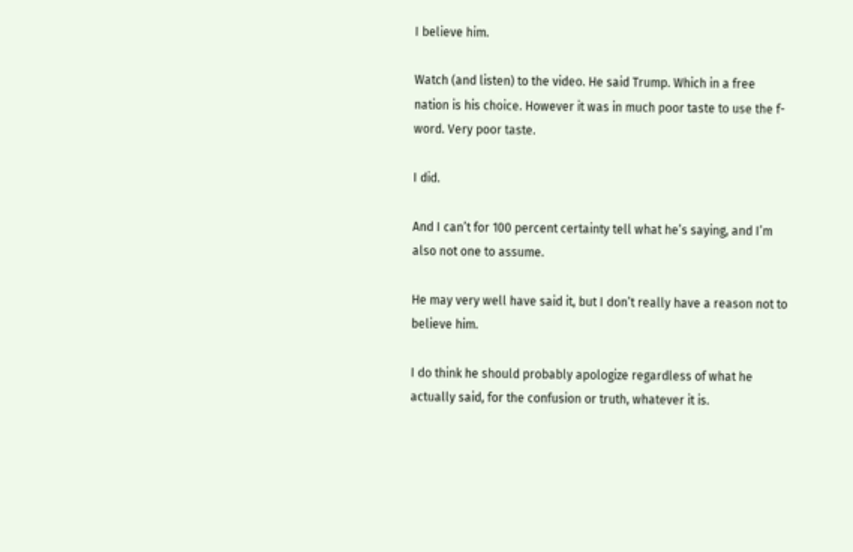I believe him.

Watch (and listen) to the video. He said Trump. Which in a free nation is his choice. However it was in much poor taste to use the f-word. Very poor taste.

I did.

And I can’t for 100 percent certainty tell what he’s saying, and I’m also not one to assume.

He may very well have said it, but I don’t really have a reason not to believe him.

I do think he should probably apologize regardless of what he actually said, for the confusion or truth, whatever it is.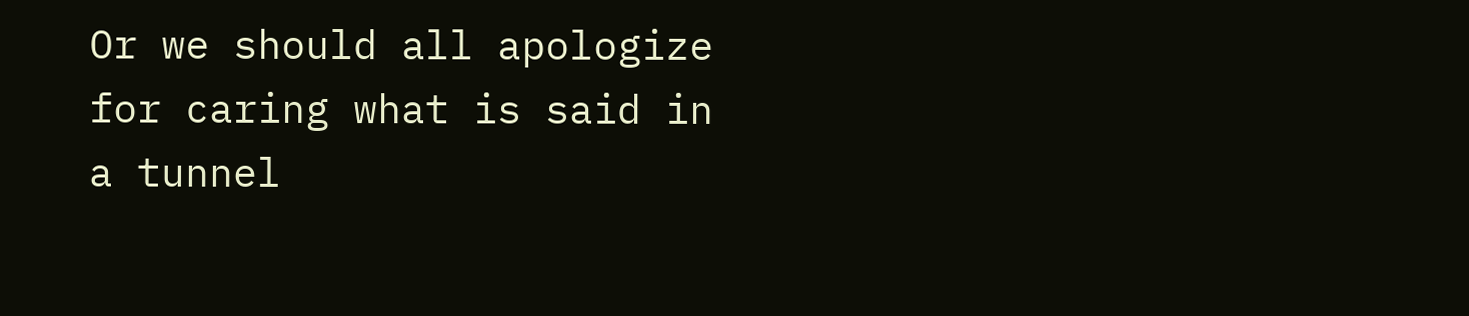Or we should all apologize for caring what is said in a tunnel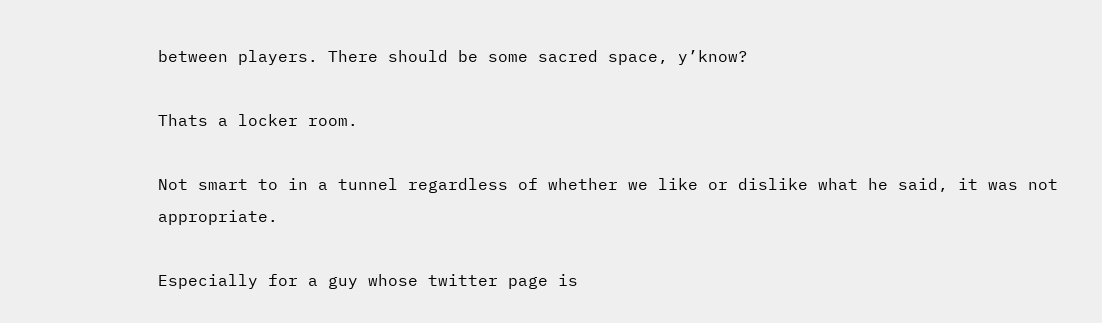between players. There should be some sacred space, y’know?

Thats a locker room.

Not smart to in a tunnel regardless of whether we like or dislike what he said, it was not appropriate.

Especially for a guy whose twitter page is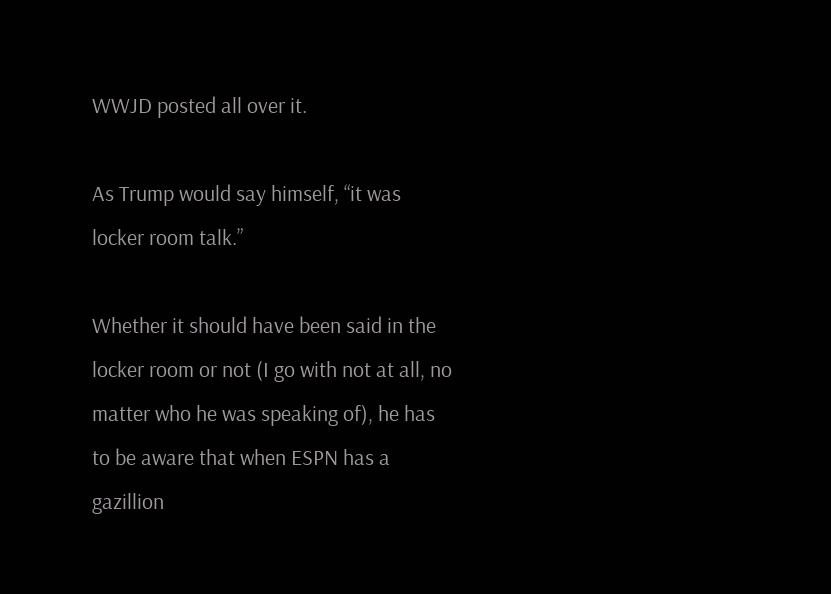WWJD posted all over it.

As Trump would say himself, “it was locker room talk.”

Whether it should have been said in the locker room or not (I go with not at all, no matter who he was speaking of), he has to be aware that when ESPN has a gazillion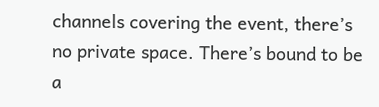channels covering the event, there’s no private space. There’s bound to be a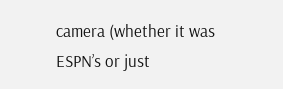camera (whether it was ESPN’s or just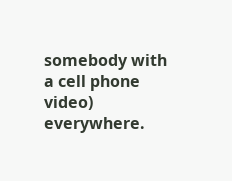somebody with a cell phone video) everywhere.